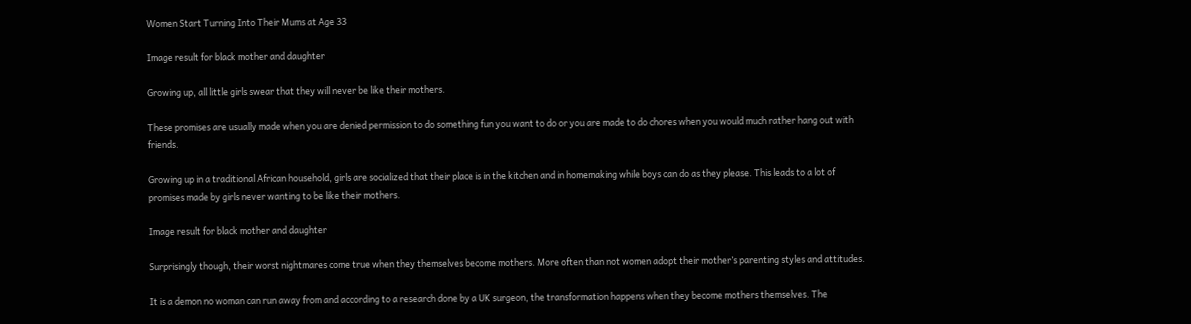Women Start Turning Into Their Mums at Age 33

Image result for black mother and daughter

Growing up, all little girls swear that they will never be like their mothers.

These promises are usually made when you are denied permission to do something fun you want to do or you are made to do chores when you would much rather hang out with friends.

Growing up in a traditional African household, girls are socialized that their place is in the kitchen and in homemaking while boys can do as they please. This leads to a lot of promises made by girls never wanting to be like their mothers.

Image result for black mother and daughter

Surprisingly though, their worst nightmares come true when they themselves become mothers. More often than not women adopt their mother’s parenting styles and attitudes.

It is a demon no woman can run away from and according to a research done by a UK surgeon, the transformation happens when they become mothers themselves. The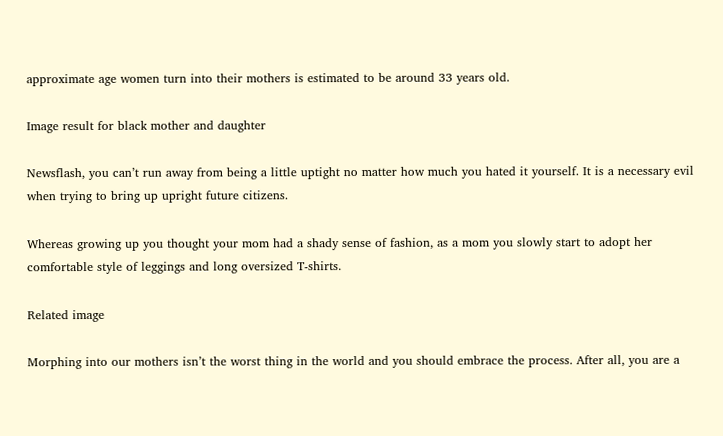approximate age women turn into their mothers is estimated to be around 33 years old.

Image result for black mother and daughter

Newsflash, you can’t run away from being a little uptight no matter how much you hated it yourself. It is a necessary evil when trying to bring up upright future citizens.

Whereas growing up you thought your mom had a shady sense of fashion, as a mom you slowly start to adopt her comfortable style of leggings and long oversized T-shirts.

Related image

Morphing into our mothers isn’t the worst thing in the world and you should embrace the process. After all, you are a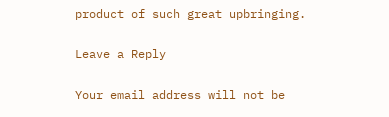product of such great upbringing.

Leave a Reply

Your email address will not be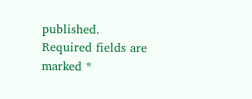published. Required fields are marked *